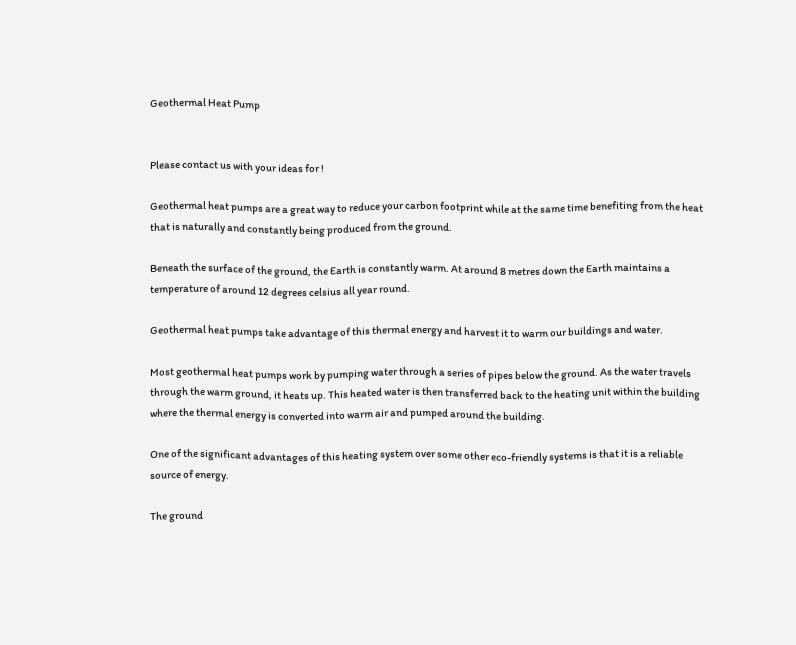Geothermal Heat Pump


Please contact us with your ideas for !

Geothermal heat pumps are a great way to reduce your carbon footprint while at the same time benefiting from the heat that is naturally and constantly being produced from the ground.

Beneath the surface of the ground, the Earth is constantly warm. At around 8 metres down the Earth maintains a temperature of around 12 degrees celsius all year round.

Geothermal heat pumps take advantage of this thermal energy and harvest it to warm our buildings and water.

Most geothermal heat pumps work by pumping water through a series of pipes below the ground. As the water travels through the warm ground, it heats up. This heated water is then transferred back to the heating unit within the building where the thermal energy is converted into warm air and pumped around the building.

One of the significant advantages of this heating system over some other eco-friendly systems is that it is a reliable source of energy.

The ground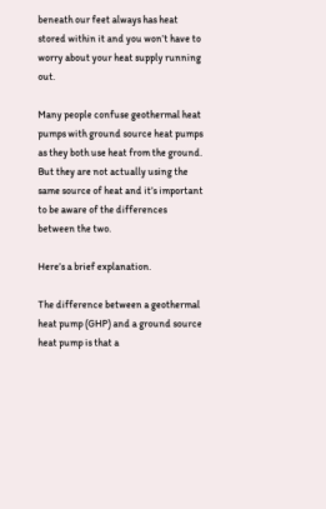beneath our feet always has heat stored within it and you won’t have to worry about your heat supply running out.

Many people confuse geothermal heat pumps with ground source heat pumps as they both use heat from the ground. But they are not actually using the same source of heat and it’s important to be aware of the differences between the two.

Here’s a brief explanation.

The difference between a geothermal heat pump (GHP) and a ground source heat pump is that a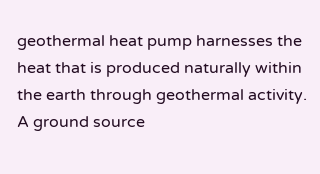geothermal heat pump harnesses the heat that is produced naturally within the earth through geothermal activity. A ground source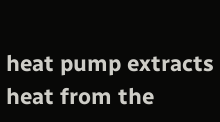heat pump extracts heat from the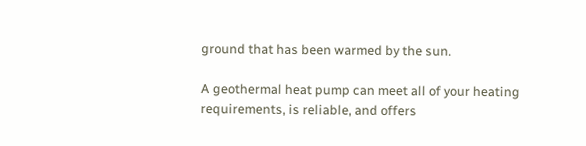ground that has been warmed by the sun.

A geothermal heat pump can meet all of your heating requirements, is reliable, and offers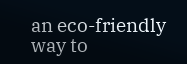an eco-friendly way to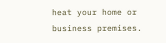heat your home or business premises.